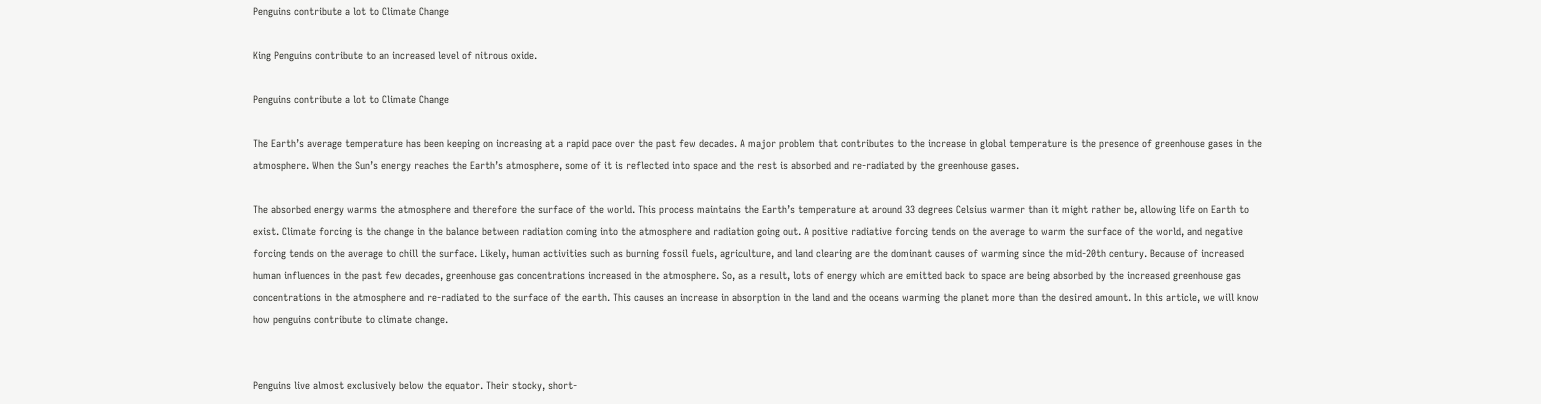Penguins contribute a lot to Climate Change

King Penguins contribute to an increased level of nitrous oxide.

Penguins contribute a lot to Climate Change

The Earth’s average temperature has been keeping on increasing at a rapid pace over the past few decades. A major problem that contributes to the increase in global temperature is the presence of greenhouse gases in the atmosphere. When the Sun’s energy reaches the Earth’s atmosphere, some of it is reflected into space and the rest is absorbed and re-radiated by the greenhouse gases.

The absorbed energy warms the atmosphere and therefore the surface of the world. This process maintains the Earth’s temperature at around 33 degrees Celsius warmer than it might rather be, allowing life on Earth to exist. Climate forcing is the change in the balance between radiation coming into the atmosphere and radiation going out. A positive radiative forcing tends on the average to warm the surface of the world, and negative forcing tends on the average to chill the surface. Likely, human activities such as burning fossil fuels, agriculture, and land clearing are the dominant causes of warming since the mid‐20th century. Because of increased human influences in the past few decades, greenhouse gas concentrations increased in the atmosphere. So, as a result, lots of energy which are emitted back to space are being absorbed by the increased greenhouse gas concentrations in the atmosphere and re-radiated to the surface of the earth. This causes an increase in absorption in the land and the oceans warming the planet more than the desired amount. In this article, we will know how penguins contribute to climate change.


Penguins live almost exclusively below the equator. Their stocky, short-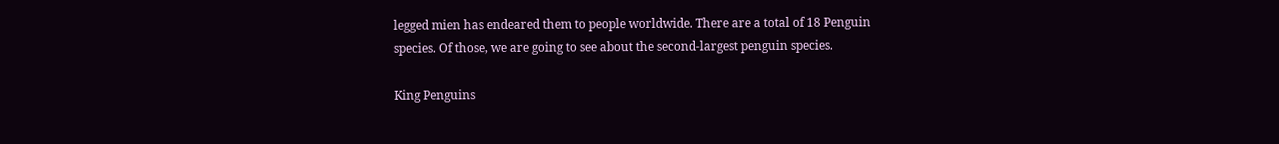legged mien has endeared them to people worldwide. There are a total of 18 Penguin species. Of those, we are going to see about the second-largest penguin species.

King Penguins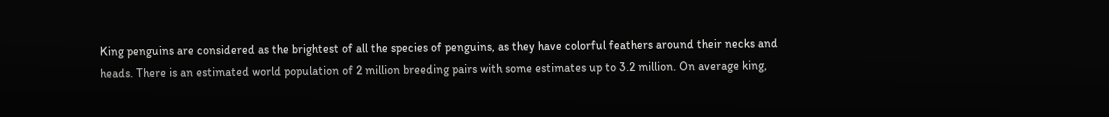King penguins are considered as the brightest of all the species of penguins, as they have colorful feathers around their necks and heads. There is an estimated world population of 2 million breeding pairs with some estimates up to 3.2 million. On average king,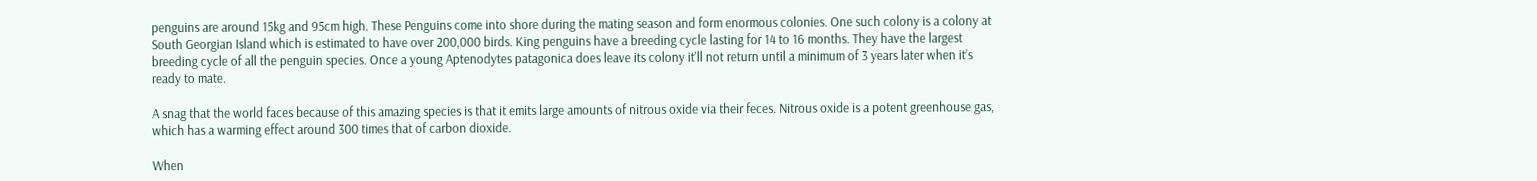penguins are around 15kg and 95cm high. These Penguins come into shore during the mating season and form enormous colonies. One such colony is a colony at South Georgian Island which is estimated to have over 200,000 birds. King penguins have a breeding cycle lasting for 14 to 16 months. They have the largest breeding cycle of all the penguin species. Once a young Aptenodytes patagonica does leave its colony it'll not return until a minimum of 3 years later when it’s ready to mate.

A snag that the world faces because of this amazing species is that it emits large amounts of nitrous oxide via their feces. Nitrous oxide is a potent greenhouse gas, which has a warming effect around 300 times that of carbon dioxide.

When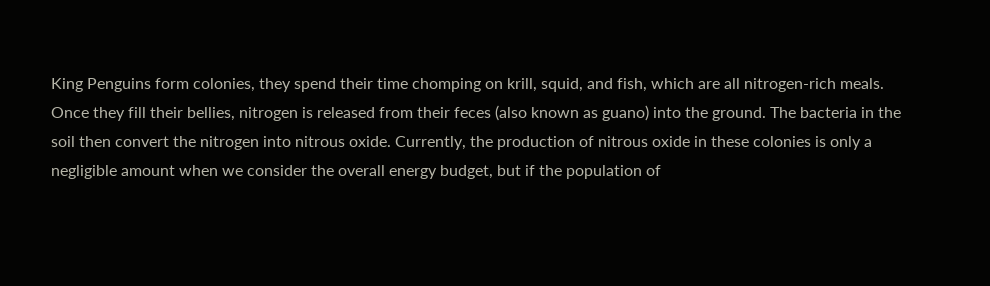King Penguins form colonies, they spend their time chomping on krill, squid, and fish, which are all nitrogen-rich meals. Once they fill their bellies, nitrogen is released from their feces (also known as guano) into the ground. The bacteria in the soil then convert the nitrogen into nitrous oxide. Currently, the production of nitrous oxide in these colonies is only a negligible amount when we consider the overall energy budget, but if the population of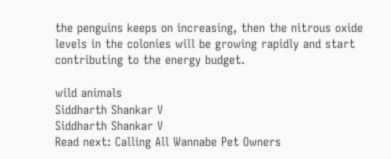the penguins keeps on increasing, then the nitrous oxide levels in the colonies will be growing rapidly and start contributing to the energy budget.

wild animals
Siddharth Shankar V
Siddharth Shankar V
Read next: Calling All Wannabe Pet Owners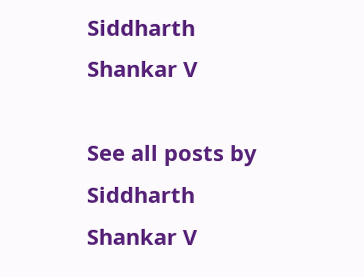Siddharth Shankar V

See all posts by Siddharth Shankar V